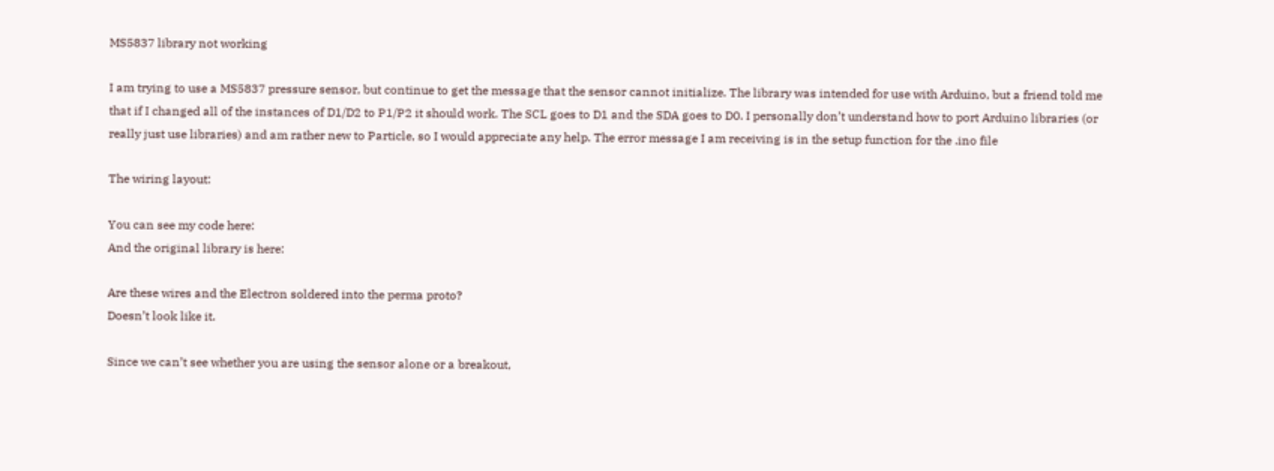MS5837 library not working

I am trying to use a MS5837 pressure sensor, but continue to get the message that the sensor cannot initialize. The library was intended for use with Arduino, but a friend told me that if I changed all of the instances of D1/D2 to P1/P2 it should work. The SCL goes to D1 and the SDA goes to D0. I personally don’t understand how to port Arduino libraries (or really just use libraries) and am rather new to Particle, so I would appreciate any help. The error message I am receiving is in the setup function for the .ino file

The wiring layout:

You can see my code here:
And the original library is here:

Are these wires and the Electron soldered into the perma proto?
Doesn’t look like it.

Since we can’t see whether you are using the sensor alone or a breakout,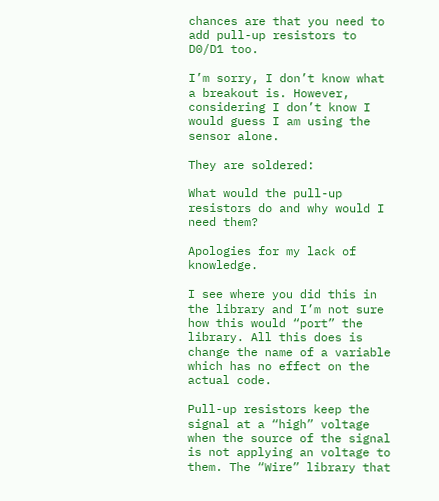chances are that you need to add pull-up resistors to D0/D1 too.

I’m sorry, I don’t know what a breakout is. However, considering I don’t know I would guess I am using the sensor alone.

They are soldered:

What would the pull-up resistors do and why would I need them?

Apologies for my lack of knowledge.

I see where you did this in the library and I’m not sure how this would “port” the library. All this does is change the name of a variable which has no effect on the actual code.

Pull-up resistors keep the signal at a “high” voltage when the source of the signal is not applying an voltage to them. The “Wire” library that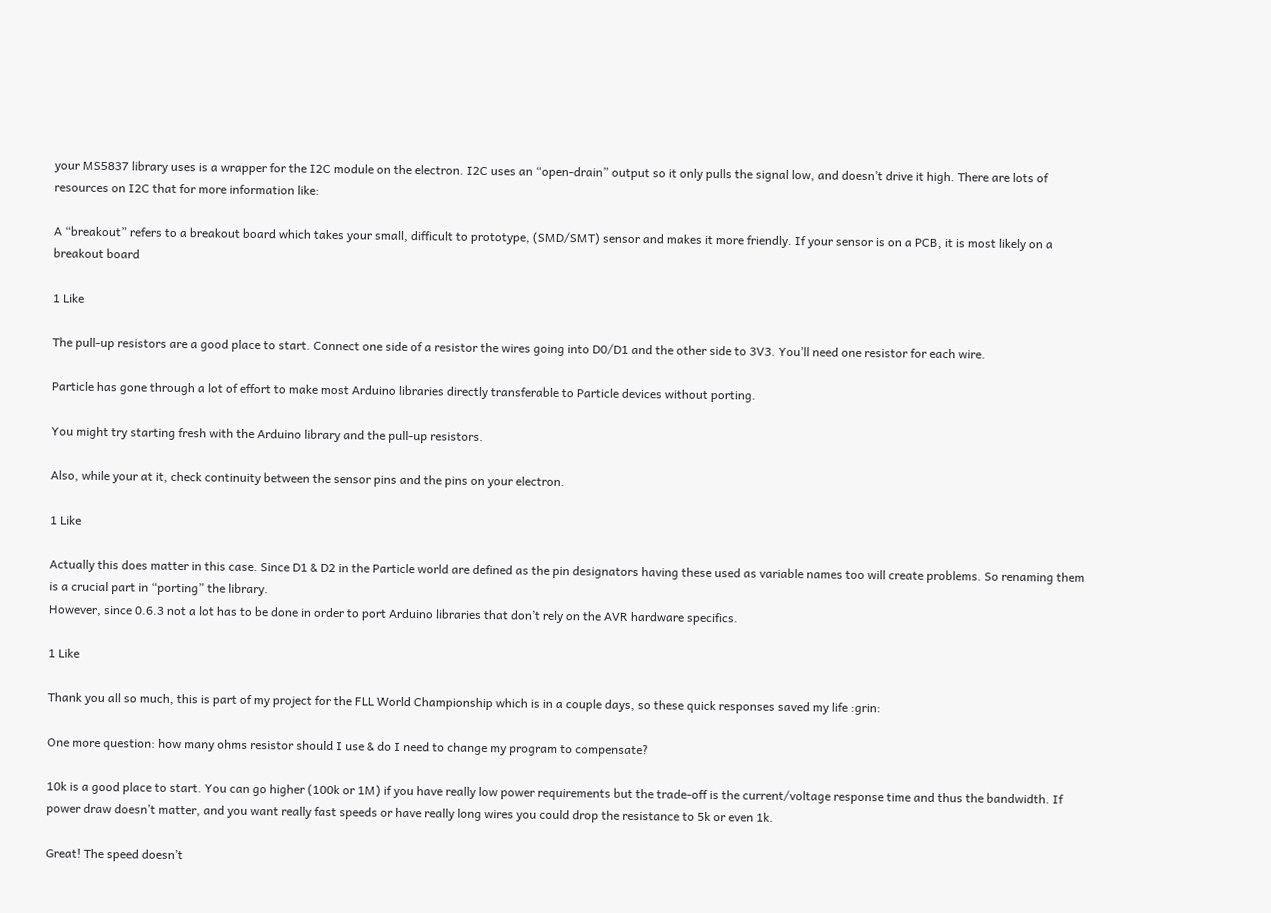your MS5837 library uses is a wrapper for the I2C module on the electron. I2C uses an “open-drain” output so it only pulls the signal low, and doesn’t drive it high. There are lots of resources on I2C that for more information like:

A “breakout” refers to a breakout board which takes your small, difficult to prototype, (SMD/SMT) sensor and makes it more friendly. If your sensor is on a PCB, it is most likely on a breakout board

1 Like

The pull-up resistors are a good place to start. Connect one side of a resistor the wires going into D0/D1 and the other side to 3V3. You’ll need one resistor for each wire.

Particle has gone through a lot of effort to make most Arduino libraries directly transferable to Particle devices without porting.

You might try starting fresh with the Arduino library and the pull-up resistors.

Also, while your at it, check continuity between the sensor pins and the pins on your electron.

1 Like

Actually this does matter in this case. Since D1 & D2 in the Particle world are defined as the pin designators having these used as variable names too will create problems. So renaming them is a crucial part in “porting” the library.
However, since 0.6.3 not a lot has to be done in order to port Arduino libraries that don’t rely on the AVR hardware specifics.

1 Like

Thank you all so much, this is part of my project for the FLL World Championship which is in a couple days, so these quick responses saved my life :grin:

One more question: how many ohms resistor should I use & do I need to change my program to compensate?

10k is a good place to start. You can go higher (100k or 1M) if you have really low power requirements but the trade-off is the current/voltage response time and thus the bandwidth. If power draw doesn’t matter, and you want really fast speeds or have really long wires you could drop the resistance to 5k or even 1k.

Great! The speed doesn’t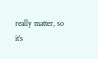really matter, so it’s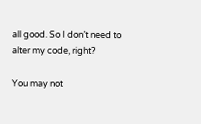all good. So I don’t need to alter my code, right?

You may not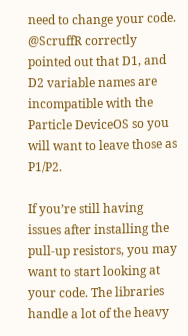need to change your code. @ScruffR correctly pointed out that D1, and D2 variable names are incompatible with the Particle DeviceOS so you will want to leave those as P1/P2.

If you’re still having issues after installing the pull-up resistors, you may want to start looking at your code. The libraries handle a lot of the heavy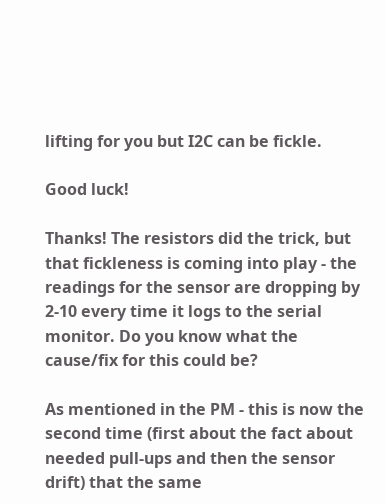lifting for you but I2C can be fickle.

Good luck!

Thanks! The resistors did the trick, but that fickleness is coming into play - the readings for the sensor are dropping by 2-10 every time it logs to the serial monitor. Do you know what the cause/fix for this could be?

As mentioned in the PM - this is now the second time (first about the fact about needed pull-ups and then the sensor drift) that the same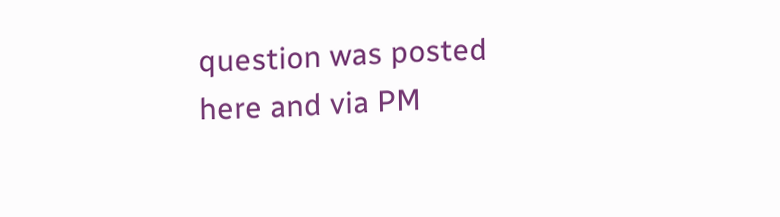question was posted here and via PM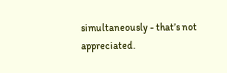simultaneously - that’s not appreciated.